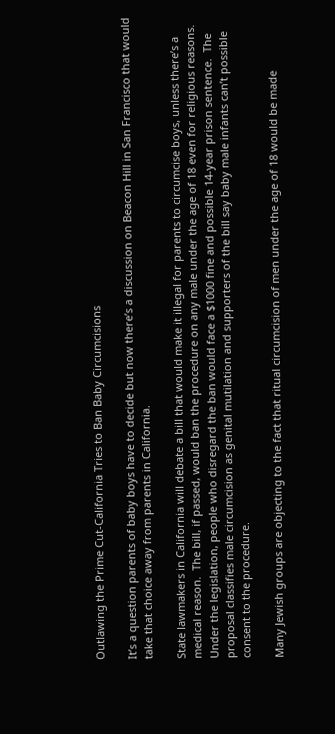Outlawing the Prime Cut-California Tries to Ban Baby Circumcisions

It’s a question parents of baby boys have to decide but now there’s a discussion on Beacon Hill in San Francisco that would take that choice away from parents in California.

State lawmakers in California will debate a bill that would make it illegal for parents to circumcise boys, unless there’s a medical reason.  The bill, if passed, would ban the procedure on any male under the age of 18 even for religious reasons.  Under the legislation, people who disregard the ban would face a $1000 fine and possible 14-year prison sentence.  The proposal classifies male circumcision as genital mutilation and supporters of the bill say baby male infants can’t possible consent to the procedure.

Many Jewish groups are objecting to the fact that ritual circumcision of men under the age of 18 would be made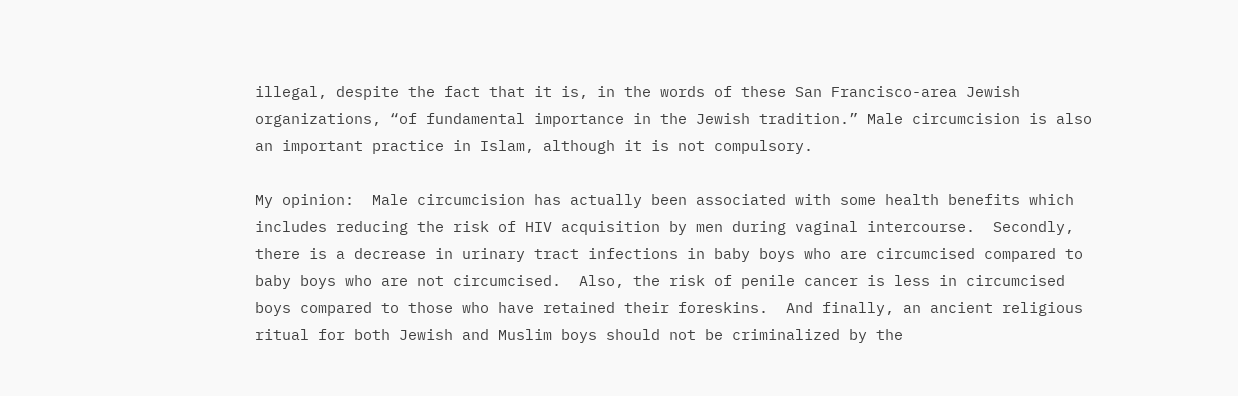illegal, despite the fact that it is, in the words of these San Francisco-area Jewish organizations, “of fundamental importance in the Jewish tradition.” Male circumcision is also an important practice in Islam, although it is not compulsory.

My opinion:  Male circumcision has actually been associated with some health benefits which includes reducing the risk of HIV acquisition by men during vaginal intercourse.  Secondly, there is a decrease in urinary tract infections in baby boys who are circumcised compared to baby boys who are not circumcised.  Also, the risk of penile cancer is less in circumcised boys compared to those who have retained their foreskins.  And finally, an ancient religious ritual for both Jewish and Muslim boys should not be criminalized by the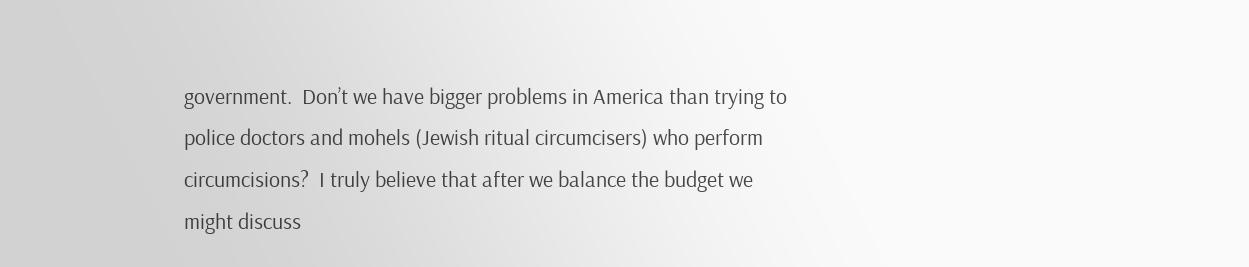government.  Don’t we have bigger problems in America than trying to police doctors and mohels (Jewish ritual circumcisers) who perform circumcisions?  I truly believe that after we balance the budget we might discuss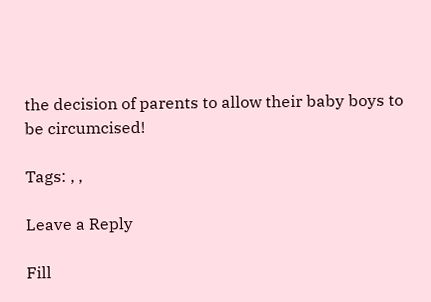the decision of parents to allow their baby boys to be circumcised!

Tags: , ,

Leave a Reply

Fill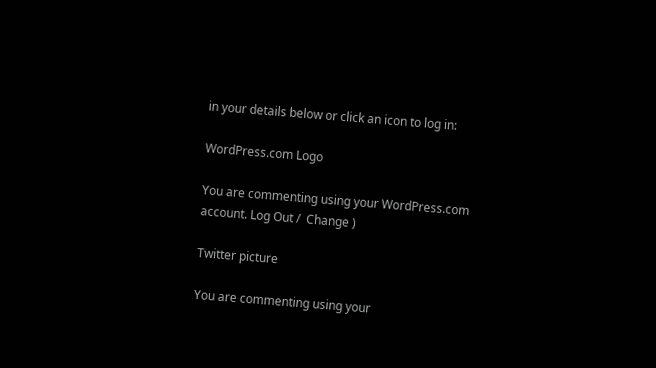in your details below or click an icon to log in:

WordPress.com Logo

You are commenting using your WordPress.com account. Log Out /  Change )

Twitter picture

You are commenting using your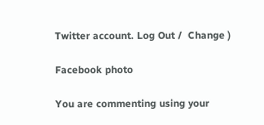Twitter account. Log Out /  Change )

Facebook photo

You are commenting using your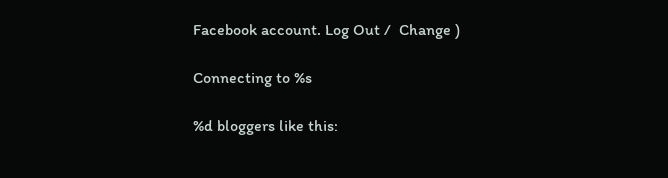Facebook account. Log Out /  Change )

Connecting to %s

%d bloggers like this: